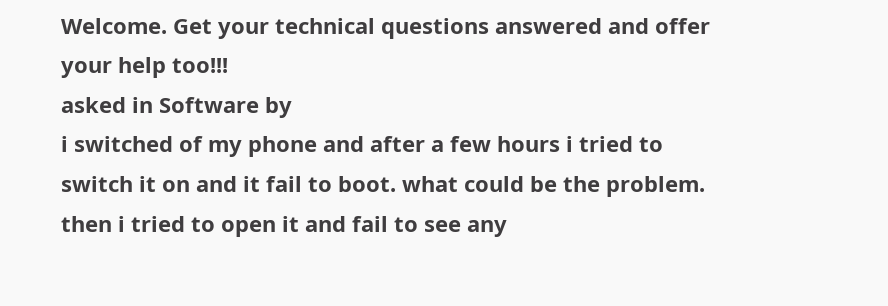Welcome. Get your technical questions answered and offer your help too!!!
asked in Software by
i switched of my phone and after a few hours i tried to switch it on and it fail to boot. what could be the problem. then i tried to open it and fail to see any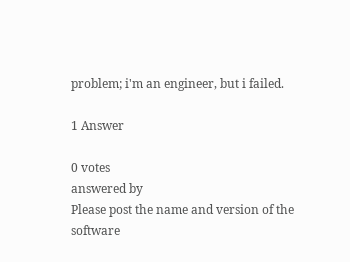problem; i'm an engineer, but i failed.

1 Answer

0 votes
answered by
Please post the name and version of the software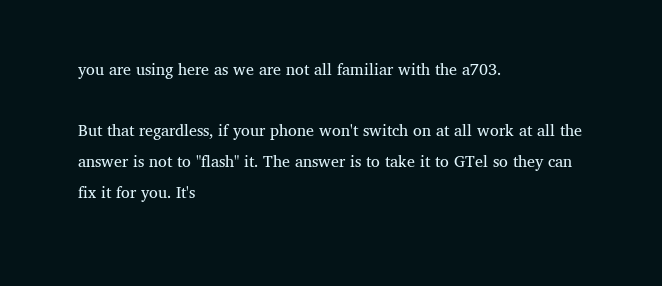you are using here as we are not all familiar with the a703.

But that regardless, if your phone won't switch on at all work at all the answer is not to "flash" it. The answer is to take it to GTel so they can fix it for you. It's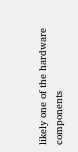likely one of the hardware components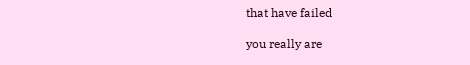that have failed

you really are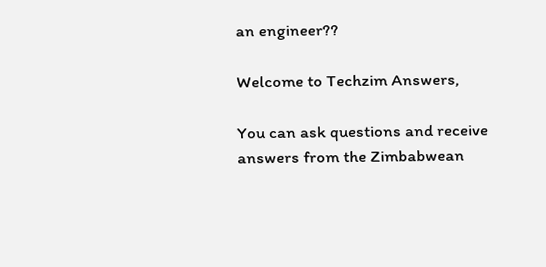an engineer??

Welcome to Techzim Answers,

You can ask questions and receive answers from the Zimbabwean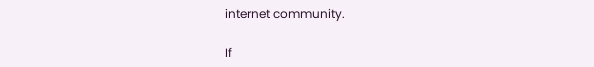internet community.

If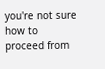you're not sure how to proceed from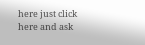here just click here and ask